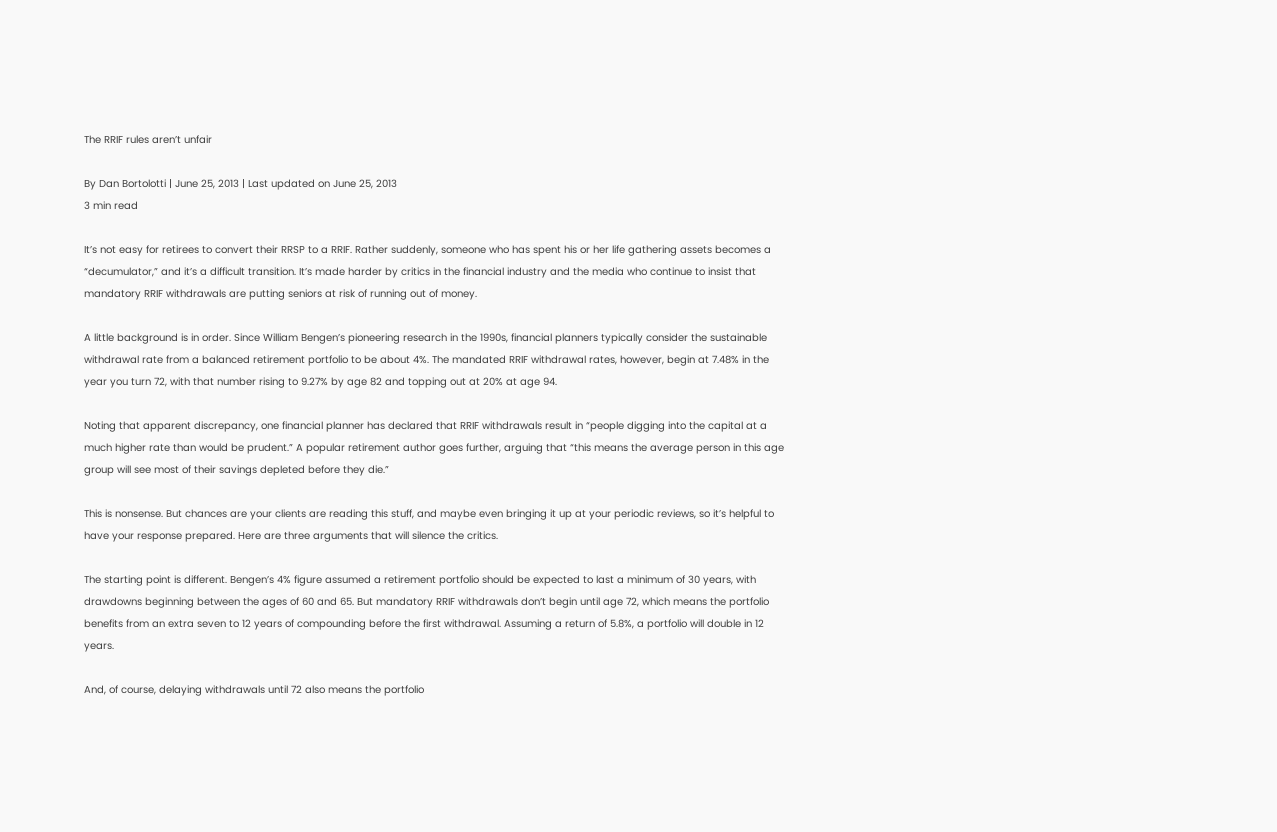The RRIF rules aren’t unfair

By Dan Bortolotti | June 25, 2013 | Last updated on June 25, 2013
3 min read

It’s not easy for retirees to convert their RRSP to a RRIF. Rather suddenly, someone who has spent his or her life gathering assets becomes a “decumulator,” and it’s a difficult transition. It’s made harder by critics in the financial industry and the media who continue to insist that mandatory RRIF withdrawals are putting seniors at risk of running out of money.

A little background is in order. Since William Bengen’s pioneering research in the 1990s, financial planners typically consider the sustainable withdrawal rate from a balanced retirement portfolio to be about 4%. The mandated RRIF withdrawal rates, however, begin at 7.48% in the year you turn 72, with that number rising to 9.27% by age 82 and topping out at 20% at age 94.

Noting that apparent discrepancy, one financial planner has declared that RRIF withdrawals result in “people digging into the capital at a much higher rate than would be prudent.” A popular retirement author goes further, arguing that “this means the average person in this age group will see most of their savings depleted before they die.”

This is nonsense. But chances are your clients are reading this stuff, and maybe even bringing it up at your periodic reviews, so it’s helpful to have your response prepared. Here are three arguments that will silence the critics.

The starting point is different. Bengen’s 4% figure assumed a retirement portfolio should be expected to last a minimum of 30 years, with drawdowns beginning between the ages of 60 and 65. But mandatory RRIF withdrawals don’t begin until age 72, which means the portfolio benefits from an extra seven to 12 years of compounding before the first withdrawal. Assuming a return of 5.8%, a portfolio will double in 12 years.

And, of course, delaying withdrawals until 72 also means the portfolio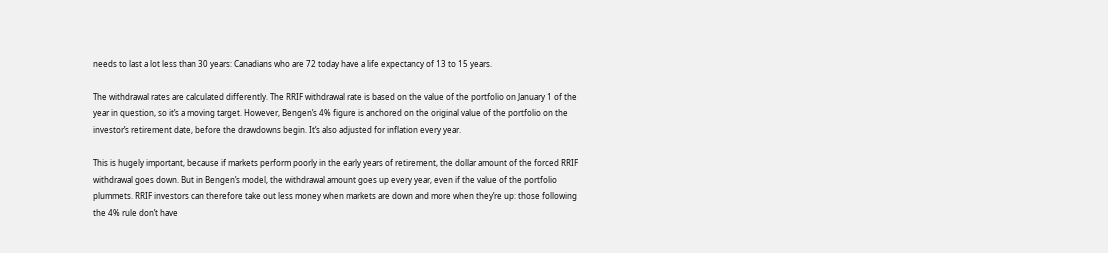needs to last a lot less than 30 years: Canadians who are 72 today have a life expectancy of 13 to 15 years.

The withdrawal rates are calculated differently. The RRIF withdrawal rate is based on the value of the portfolio on January 1 of the year in question, so it’s a moving target. However, Bengen’s 4% figure is anchored on the original value of the portfolio on the investor’s retirement date, before the drawdowns begin. It’s also adjusted for inflation every year.

This is hugely important, because if markets perform poorly in the early years of retirement, the dollar amount of the forced RRIF withdrawal goes down. But in Bengen’s model, the withdrawal amount goes up every year, even if the value of the portfolio plummets. RRIF investors can therefore take out less money when markets are down and more when they’re up: those following the 4% rule don’t have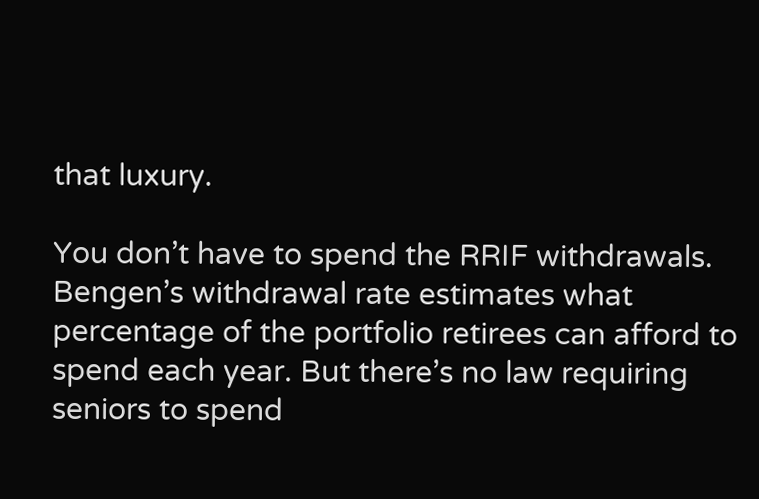that luxury.

You don’t have to spend the RRIF withdrawals. Bengen’s withdrawal rate estimates what percentage of the portfolio retirees can afford to spend each year. But there’s no law requiring seniors to spend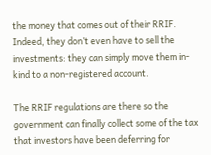the money that comes out of their RRIF. Indeed, they don’t even have to sell the investments: they can simply move them in-kind to a non-registered account.

The RRIF regulations are there so the government can finally collect some of the tax that investors have been deferring for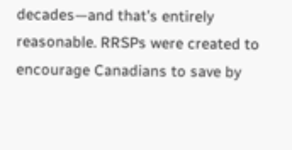decades—and that’s entirely reasonable. RRSPs were created to encourage Canadians to save by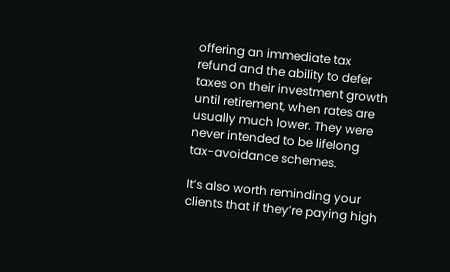offering an immediate tax refund and the ability to defer taxes on their investment growth until retirement, when rates are usually much lower. They were never intended to be lifelong tax-avoidance schemes.

It’s also worth reminding your clients that if they’re paying high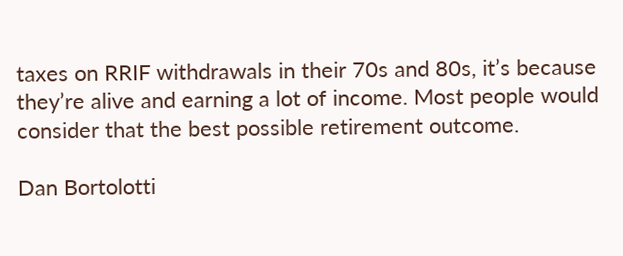taxes on RRIF withdrawals in their 70s and 80s, it’s because they’re alive and earning a lot of income. Most people would consider that the best possible retirement outcome.

Dan Bortolotti